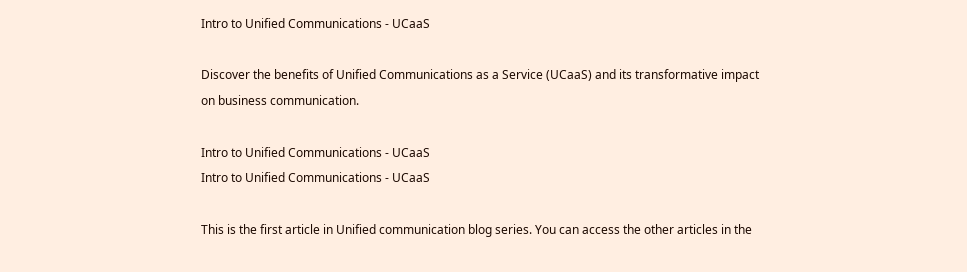Intro to Unified Communications - UCaaS

Discover the benefits of Unified Communications as a Service (UCaaS) and its transformative impact on business communication.

Intro to Unified Communications - UCaaS
Intro to Unified Communications - UCaaS

This is the first article in Unified communication blog series. You can access the other articles in the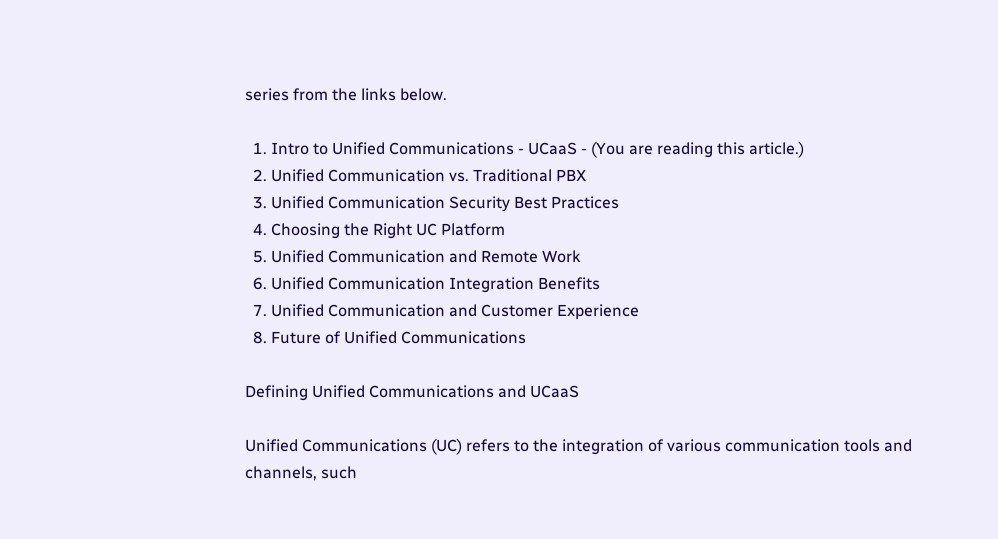series from the links below.

  1. Intro to Unified Communications - UCaaS - (You are reading this article.)
  2. Unified Communication vs. Traditional PBX
  3. Unified Communication Security Best Practices
  4. Choosing the Right UC Platform
  5. Unified Communication and Remote Work
  6. Unified Communication Integration Benefits
  7. Unified Communication and Customer Experience
  8. Future of Unified Communications

Defining Unified Communications and UCaaS

Unified Communications (UC) refers to the integration of various communication tools and channels, such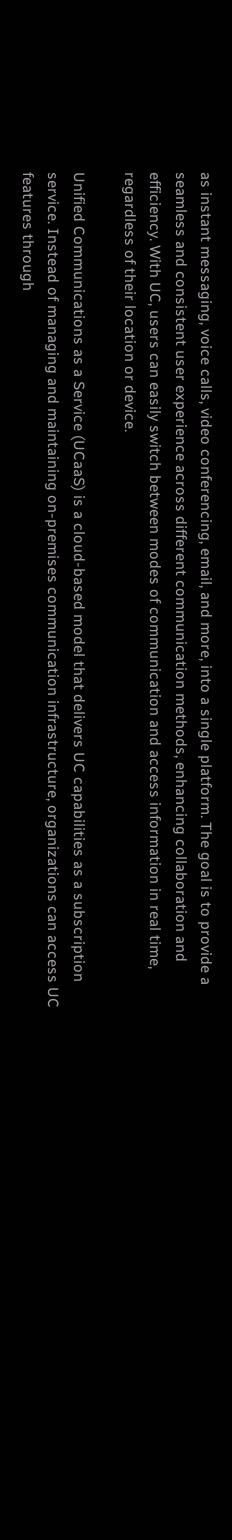as instant messaging, voice calls, video conferencing, email, and more, into a single platform. The goal is to provide a seamless and consistent user experience across different communication methods, enhancing collaboration and efficiency. With UC, users can easily switch between modes of communication and access information in real time, regardless of their location or device.

Unified Communications as a Service (UCaaS) is a cloud-based model that delivers UC capabilities as a subscription service. Instead of managing and maintaining on-premises communication infrastructure, organizations can access UC features through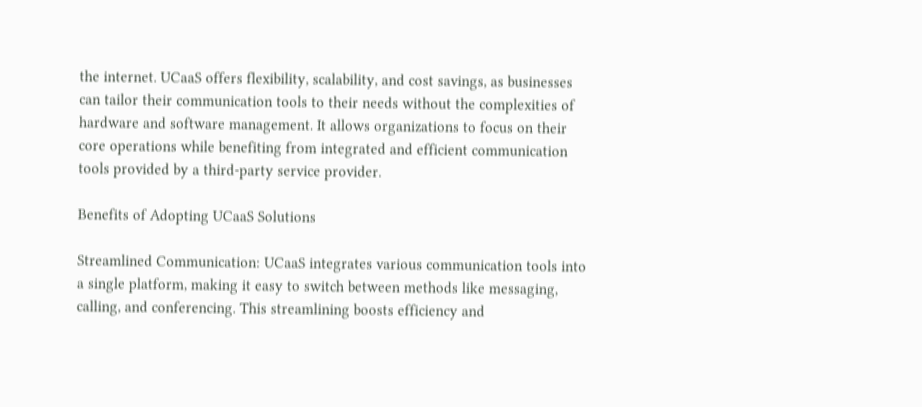the internet. UCaaS offers flexibility, scalability, and cost savings, as businesses can tailor their communication tools to their needs without the complexities of hardware and software management. It allows organizations to focus on their core operations while benefiting from integrated and efficient communication tools provided by a third-party service provider.

Benefits of Adopting UCaaS Solutions

Streamlined Communication: UCaaS integrates various communication tools into a single platform, making it easy to switch between methods like messaging, calling, and conferencing. This streamlining boosts efficiency and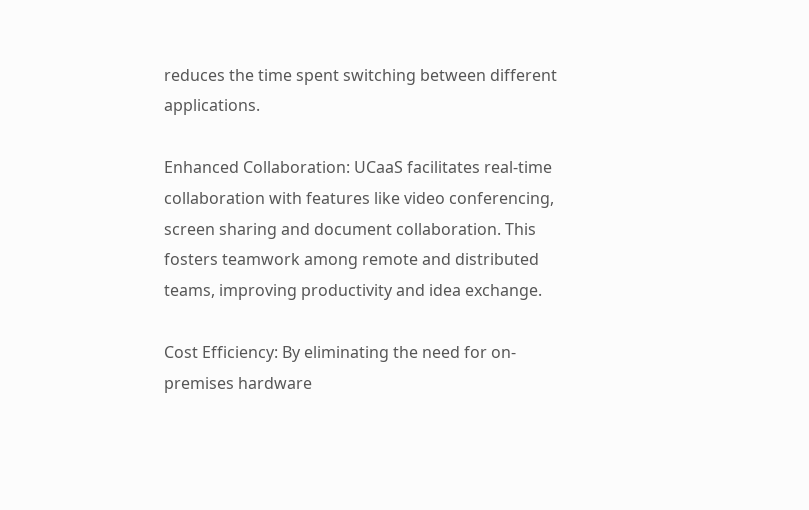reduces the time spent switching between different applications.

Enhanced Collaboration: UCaaS facilitates real-time collaboration with features like video conferencing, screen sharing and document collaboration. This fosters teamwork among remote and distributed teams, improving productivity and idea exchange.

Cost Efficiency: By eliminating the need for on-premises hardware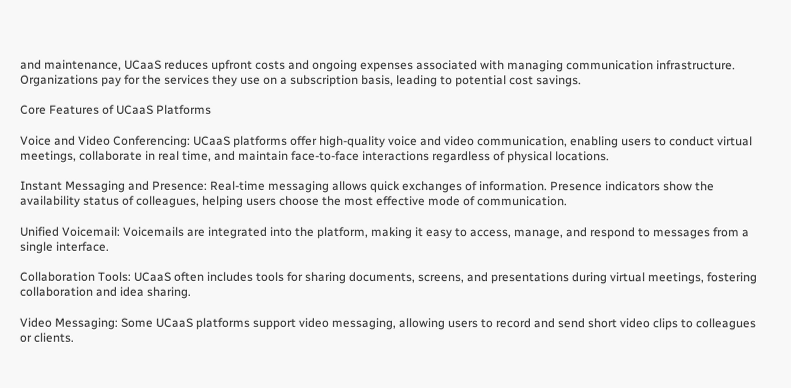and maintenance, UCaaS reduces upfront costs and ongoing expenses associated with managing communication infrastructure. Organizations pay for the services they use on a subscription basis, leading to potential cost savings.

Core Features of UCaaS Platforms

Voice and Video Conferencing: UCaaS platforms offer high-quality voice and video communication, enabling users to conduct virtual meetings, collaborate in real time, and maintain face-to-face interactions regardless of physical locations.

Instant Messaging and Presence: Real-time messaging allows quick exchanges of information. Presence indicators show the availability status of colleagues, helping users choose the most effective mode of communication.

Unified Voicemail: Voicemails are integrated into the platform, making it easy to access, manage, and respond to messages from a single interface.

Collaboration Tools: UCaaS often includes tools for sharing documents, screens, and presentations during virtual meetings, fostering collaboration and idea sharing.

Video Messaging: Some UCaaS platforms support video messaging, allowing users to record and send short video clips to colleagues or clients.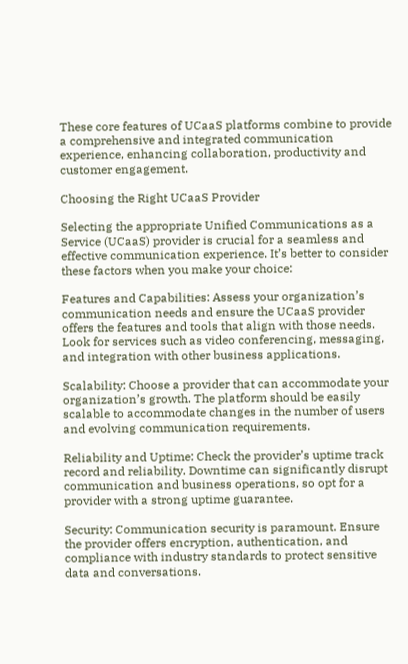These core features of UCaaS platforms combine to provide a comprehensive and integrated communication experience, enhancing collaboration, productivity and customer engagement.

Choosing the Right UCaaS Provider

Selecting the appropriate Unified Communications as a Service (UCaaS) provider is crucial for a seamless and effective communication experience. It’s better to consider these factors when you make your choice:

Features and Capabilities: Assess your organization’s communication needs and ensure the UCaaS provider offers the features and tools that align with those needs. Look for services such as video conferencing, messaging, and integration with other business applications.

Scalability: Choose a provider that can accommodate your organization’s growth. The platform should be easily scalable to accommodate changes in the number of users and evolving communication requirements.

Reliability and Uptime: Check the provider’s uptime track record and reliability. Downtime can significantly disrupt communication and business operations, so opt for a provider with a strong uptime guarantee.

Security: Communication security is paramount. Ensure the provider offers encryption, authentication, and compliance with industry standards to protect sensitive data and conversations.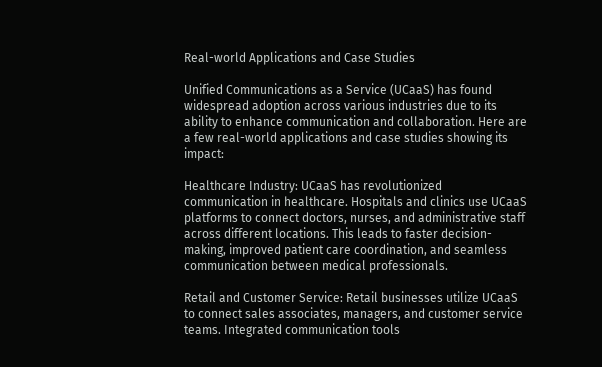Real-world Applications and Case Studies

Unified Communications as a Service (UCaaS) has found widespread adoption across various industries due to its ability to enhance communication and collaboration. Here are a few real-world applications and case studies showing its impact:

Healthcare Industry: UCaaS has revolutionized communication in healthcare. Hospitals and clinics use UCaaS platforms to connect doctors, nurses, and administrative staff across different locations. This leads to faster decision-making, improved patient care coordination, and seamless communication between medical professionals.

Retail and Customer Service: Retail businesses utilize UCaaS to connect sales associates, managers, and customer service teams. Integrated communication tools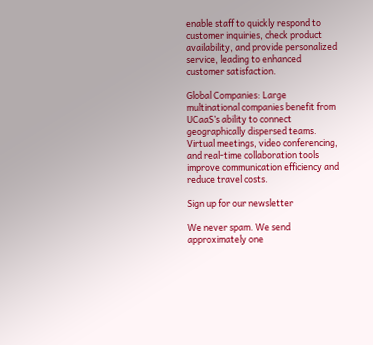enable staff to quickly respond to customer inquiries, check product availability, and provide personalized service, leading to enhanced customer satisfaction.

Global Companies: Large multinational companies benefit from UCaaS’s ability to connect geographically dispersed teams. Virtual meetings, video conferencing, and real-time collaboration tools improve communication efficiency and reduce travel costs.

Sign up for our newsletter

We never spam. We send approximately one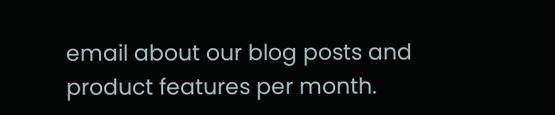email about our blog posts and product features per month.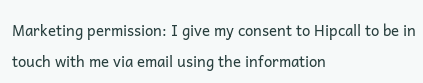Marketing permission: I give my consent to Hipcall to be in touch with me via email using the information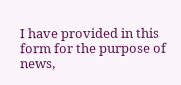I have provided in this form for the purpose of news,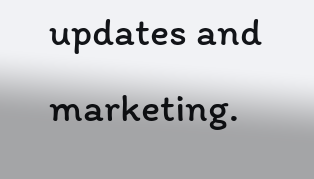updates and marketing.